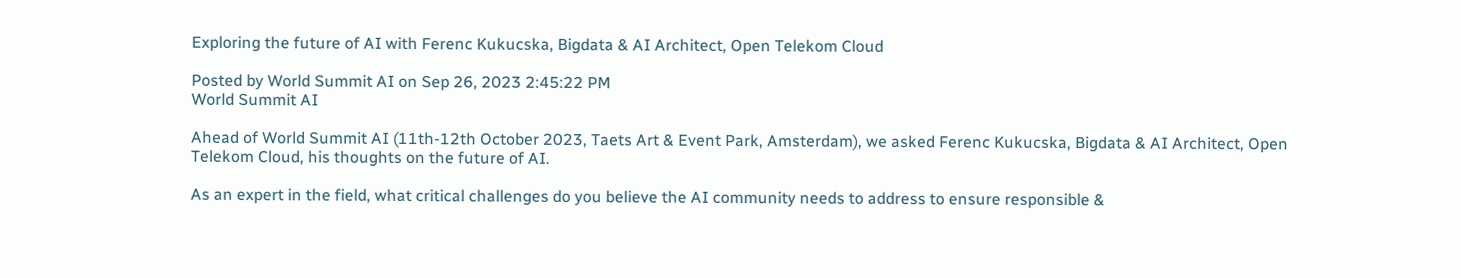Exploring the future of AI with Ferenc Kukucska, Bigdata & AI Architect, Open Telekom Cloud

Posted by World Summit AI on Sep 26, 2023 2:45:22 PM
World Summit AI

Ahead of World Summit AI (11th-12th October 2023, Taets Art & Event Park, Amsterdam), we asked Ferenc Kukucska, Bigdata & AI Architect, Open Telekom Cloud, his thoughts on the future of AI.

As an expert in the field, what critical challenges do you believe the AI community needs to address to ensure responsible &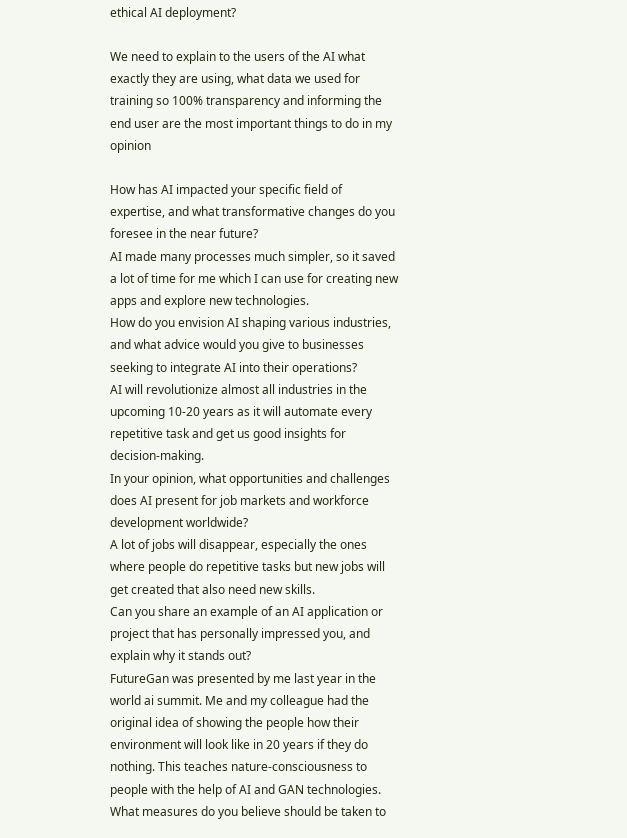ethical AI deployment?

We need to explain to the users of the AI what exactly they are using, what data we used for training so 100% transparency and informing the end user are the most important things to do in my opinion

How has AI impacted your specific field of expertise, and what transformative changes do you foresee in the near future?
AI made many processes much simpler, so it saved a lot of time for me which I can use for creating new apps and explore new technologies.
How do you envision AI shaping various industries, and what advice would you give to businesses seeking to integrate AI into their operations?
AI will revolutionize almost all industries in the upcoming 10-20 years as it will automate every repetitive task and get us good insights for decision-making.
In your opinion, what opportunities and challenges does AI present for job markets and workforce development worldwide?
A lot of jobs will disappear, especially the ones where people do repetitive tasks but new jobs will get created that also need new skills.
Can you share an example of an AI application or project that has personally impressed you, and explain why it stands out?
FutureGan was presented by me last year in the world ai summit. Me and my colleague had the original idea of showing the people how their environment will look like in 20 years if they do nothing. This teaches nature-consciousness to people with the help of AI and GAN technologies.
What measures do you believe should be taken to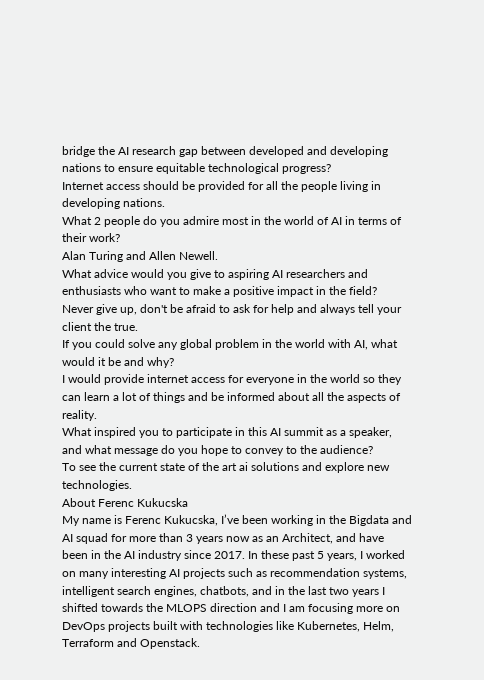bridge the AI research gap between developed and developing nations to ensure equitable technological progress?
Internet access should be provided for all the people living in developing nations.
What 2 people do you admire most in the world of AI in terms of their work?
Alan Turing and Allen Newell.
What advice would you give to aspiring AI researchers and enthusiasts who want to make a positive impact in the field?
Never give up, don't be afraid to ask for help and always tell your client the true.
If you could solve any global problem in the world with AI, what would it be and why?
I would provide internet access for everyone in the world so they can learn a lot of things and be informed about all the aspects of reality.
What inspired you to participate in this AI summit as a speaker, and what message do you hope to convey to the audience?
To see the current state of the art ai solutions and explore new technologies.
About Ferenc Kukucska
My name is Ferenc Kukucska, I’ve been working in the Bigdata and AI squad for more than 3 years now as an Architect, and have been in the AI industry since 2017. In these past 5 years, I worked on many interesting AI projects such as recommendation systems, intelligent search engines, chatbots, and in the last two years I shifted towards the MLOPS direction and I am focusing more on DevOps projects built with technologies like Kubernetes, Helm, Terraform and Openstack.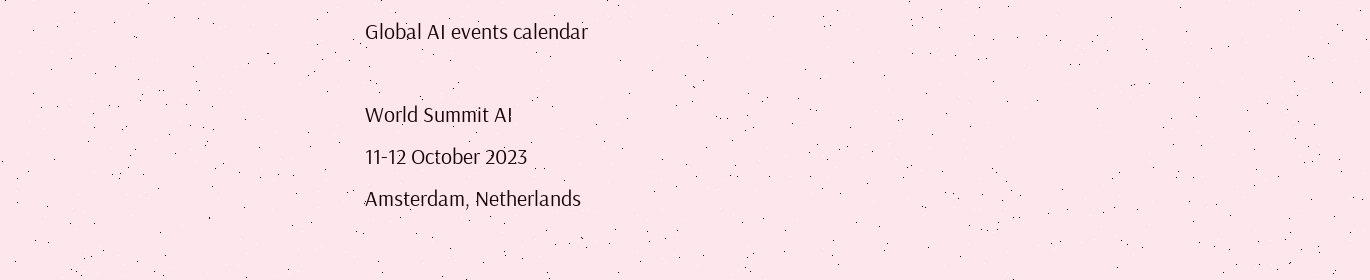Global AI events calendar

World Summit AI
11-12 October 2023
Amsterdam, Netherlands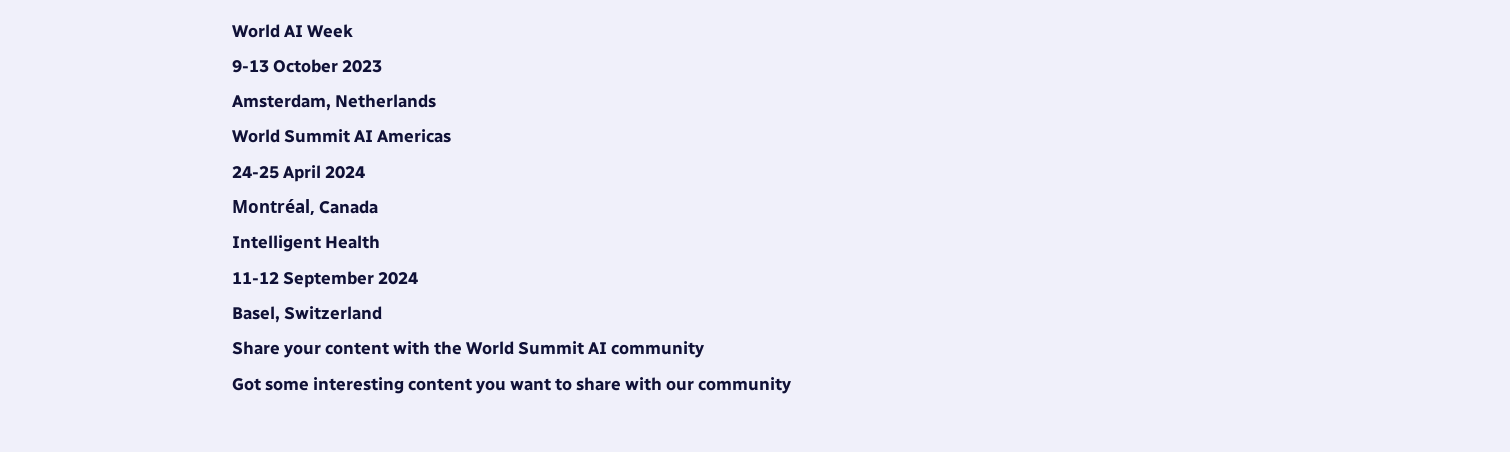World AI Week
9-13 October 2023
Amsterdam, Netherlands
World Summit AI Americas
24-25 April 2024
Montréal, Canada
Intelligent Health
11-12 September 2024
Basel, Switzerland
Share your content with the World Summit AI community
Got some interesting content you want to share with our community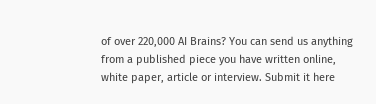of over 220,000 AI Brains? You can send us anything from a published piece you have written online, white paper, article or interview. Submit it here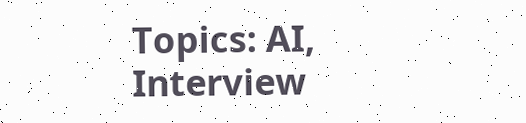Topics: AI, Interview